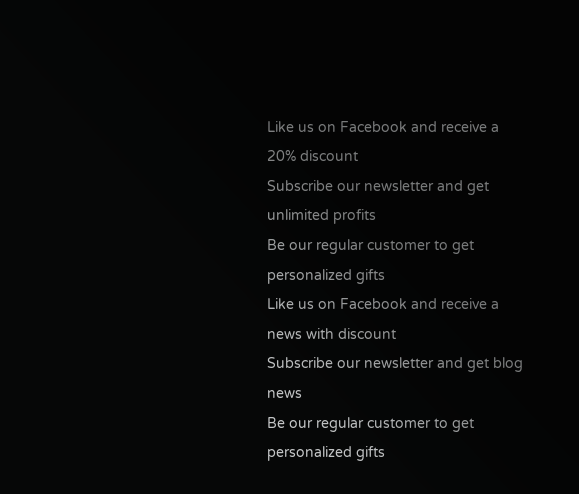Like us on Facebook and receive a 20% discount
Subscribe our newsletter and get unlimited profits
Be our regular customer to get personalized gifts
Like us on Facebook and receive a news with discount
Subscribe our newsletter and get blog news
Be our regular customer to get personalized gifts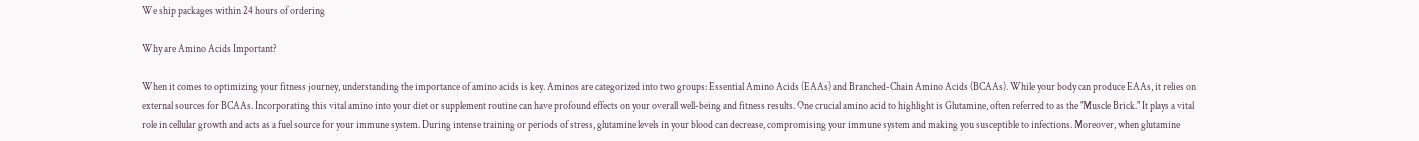We ship packages within 24 hours of ordering

Why are Amino Acids Important?

When it comes to optimizing your fitness journey, understanding the importance of amino acids is key. Aminos are categorized into two groups: Essential Amino Acids (EAAs) and Branched-Chain Amino Acids (BCAAs). While your body can produce EAAs, it relies on external sources for BCAAs. Incorporating this vital amino into your diet or supplement routine can have profound effects on your overall well-being and fitness results. One crucial amino acid to highlight is Glutamine, often referred to as the "Muscle Brick." It plays a vital role in cellular growth and acts as a fuel source for your immune system. During intense training or periods of stress, glutamine levels in your blood can decrease, compromising your immune system and making you susceptible to infections. Moreover, when glutamine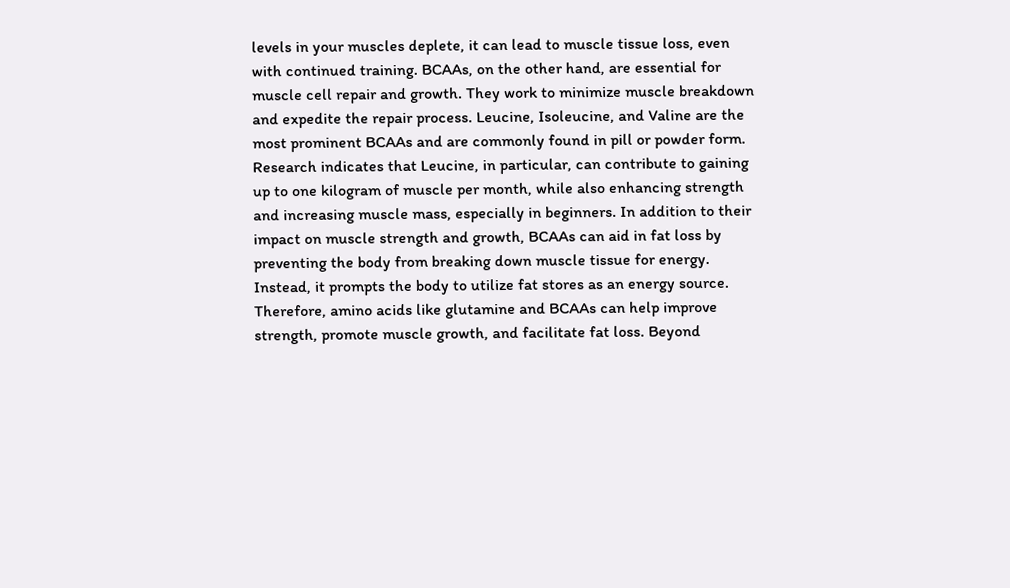levels in your muscles deplete, it can lead to muscle tissue loss, even with continued training. BCAAs, on the other hand, are essential for muscle cell repair and growth. They work to minimize muscle breakdown and expedite the repair process. Leucine, Isoleucine, and Valine are the most prominent BCAAs and are commonly found in pill or powder form. Research indicates that Leucine, in particular, can contribute to gaining up to one kilogram of muscle per month, while also enhancing strength and increasing muscle mass, especially in beginners. In addition to their impact on muscle strength and growth, BCAAs can aid in fat loss by preventing the body from breaking down muscle tissue for energy. Instead, it prompts the body to utilize fat stores as an energy source. Therefore, amino acids like glutamine and BCAAs can help improve strength, promote muscle growth, and facilitate fat loss. Beyond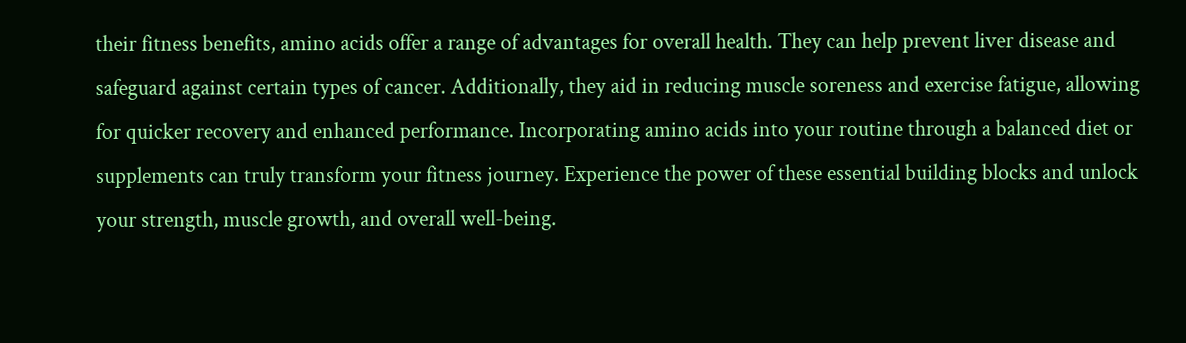their fitness benefits, amino acids offer a range of advantages for overall health. They can help prevent liver disease and safeguard against certain types of cancer. Additionally, they aid in reducing muscle soreness and exercise fatigue, allowing for quicker recovery and enhanced performance. Incorporating amino acids into your routine through a balanced diet or supplements can truly transform your fitness journey. Experience the power of these essential building blocks and unlock your strength, muscle growth, and overall well-being.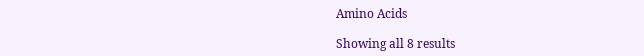Amino Acids

Showing all 8 results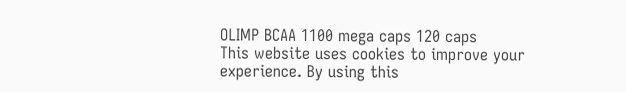OLIMP BCAA 1100 mega caps 120 caps
This website uses cookies to improve your experience. By using this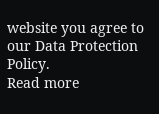website you agree to our Data Protection Policy.
Read more